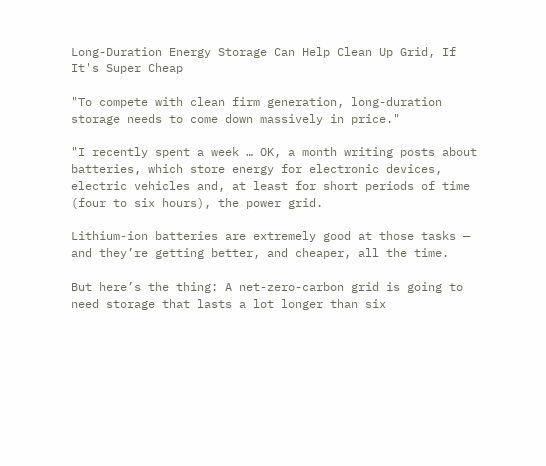Long-Duration Energy Storage Can Help Clean Up Grid, If It's Super Cheap

"To compete with clean firm generation, long-duration storage needs to come down massively in price."

"I recently spent a week … OK, a month writing posts about batteries, which store energy for electronic devices, electric vehicles and, at least for short periods of time (four to six hours), the power grid.

Lithium-ion batteries are extremely good at those tasks — and they’re getting better, and cheaper, all the time.

But here’s the thing: A net-zero-carbon grid is going to need storage that lasts a lot longer than six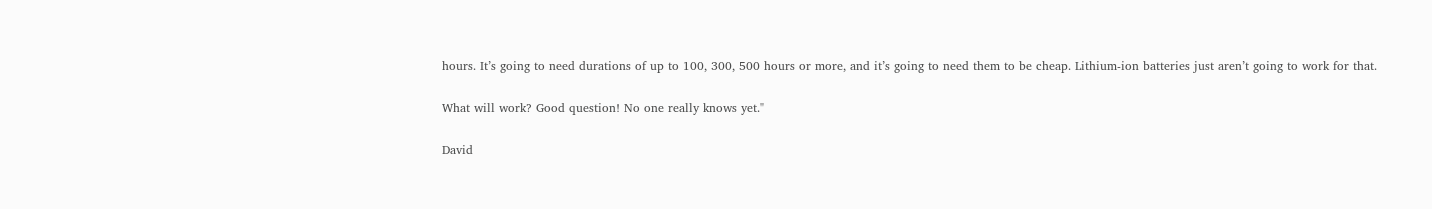hours. It’s going to need durations of up to 100, 300, 500 hours or more, and it’s going to need them to be cheap. Lithium-ion batteries just aren’t going to work for that.

What will work? Good question! No one really knows yet."

David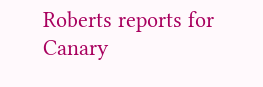Roberts reports for Canary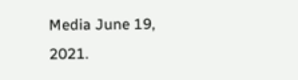Media June 19, 2021.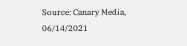Source: Canary Media, 06/14/2021